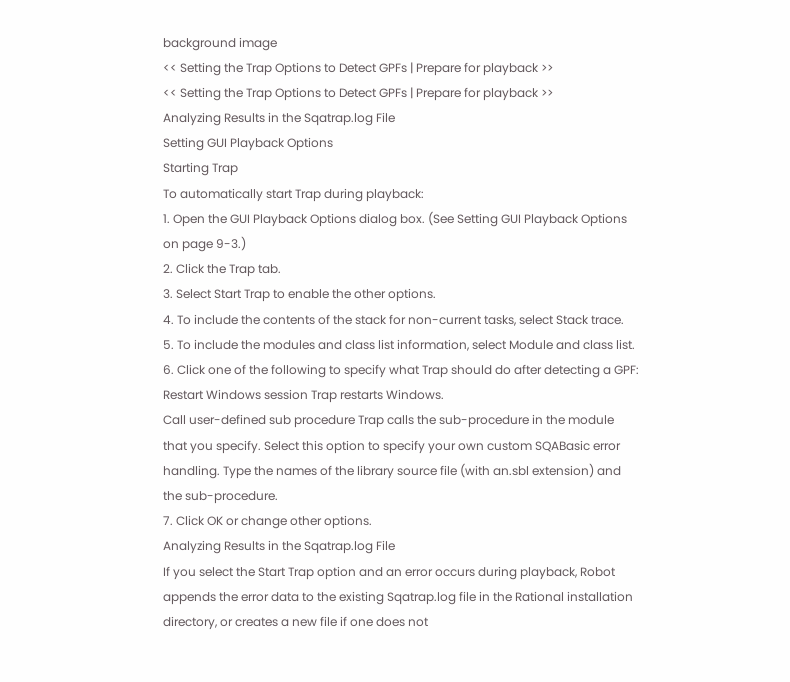background image
<< Setting the Trap Options to Detect GPFs | Prepare for playback >>
<< Setting the Trap Options to Detect GPFs | Prepare for playback >>
Analyzing Results in the Sqatrap.log File
Setting GUI Playback Options
Starting Trap
To automatically start Trap during playback:
1. Open the GUI Playback Options dialog box. (See Setting GUI Playback Options
on page 9-3.)
2. Click the Trap tab.
3. Select Start Trap to enable the other options.
4. To include the contents of the stack for non-current tasks, select Stack trace.
5. To include the modules and class list information, select Module and class list.
6. Click one of the following to specify what Trap should do after detecting a GPF:
Restart Windows session Trap restarts Windows.
Call user-defined sub procedure Trap calls the sub-procedure in the module
that you specify. Select this option to specify your own custom SQABasic error
handling. Type the names of the library source file (with an.sbl extension) and
the sub-procedure.
7. Click OK or change other options.
Analyzing Results in the Sqatrap.log File
If you select the Start Trap option and an error occurs during playback, Robot
appends the error data to the existing Sqatrap.log file in the Rational installation
directory, or creates a new file if one does not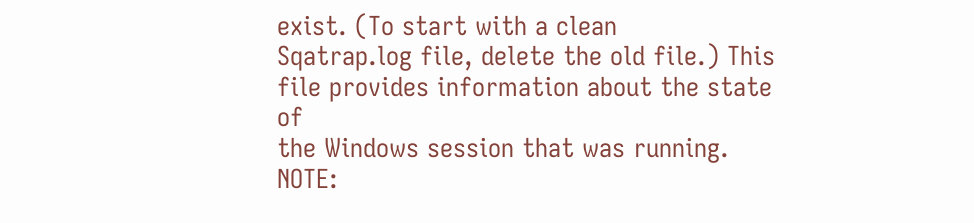exist. (To start with a clean
Sqatrap.log file, delete the old file.) This file provides information about the state of
the Windows session that was running.
NOTE: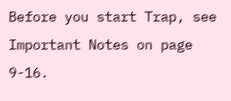Before you start Trap, see Important Notes on page 9-16.